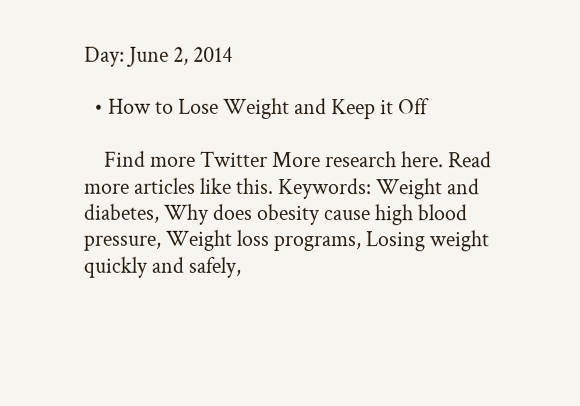Day: June 2, 2014

  • How to Lose Weight and Keep it Off

    Find more Twitter More research here. Read more articles like this. Keywords: Weight and diabetes, Why does obesity cause high blood pressure, Weight loss programs, Losing weight quickly and safely,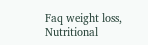Faq weight loss, Nutritional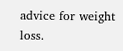advice for weight loss.